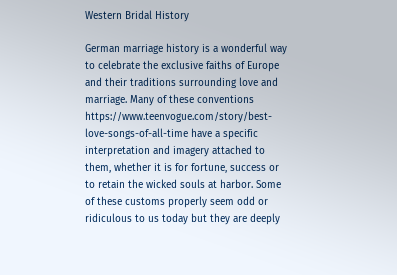Western Bridal History

German marriage history is a wonderful way to celebrate the exclusive faiths of Europe and their traditions surrounding love and marriage. Many of these conventions https://www.teenvogue.com/story/best-love-songs-of-all-time have a specific interpretation and imagery attached to them, whether it is for fortune, success or to retain the wicked souls at harbor. Some of these customs properly seem odd or ridiculous to us today but they are deeply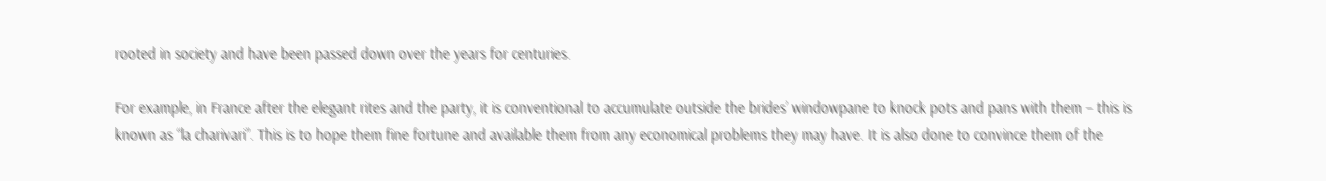rooted in society and have been passed down over the years for centuries.

For example, in France after the elegant rites and the party, it is conventional to accumulate outside the brides’ windowpane to knock pots and pans with them – this is known as “la charivari”. This is to hope them fine fortune and available them from any economical problems they may have. It is also done to convince them of the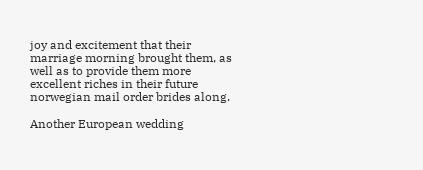joy and excitement that their marriage morning brought them, as well as to provide them more excellent riches in their future norwegian mail order brides along.

Another European wedding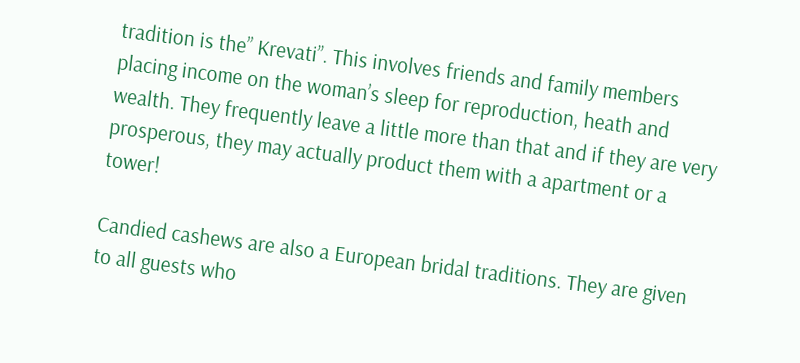tradition is the” Krevati”. This involves friends and family members placing income on the woman’s sleep for reproduction, heath and wealth. They frequently leave a little more than that and if they are very prosperous, they may actually product them with a apartment or a tower!

Candied cashews are also a European bridal traditions. They are given to all guests who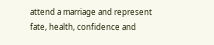attend a marriage and represent fate, health, confidence and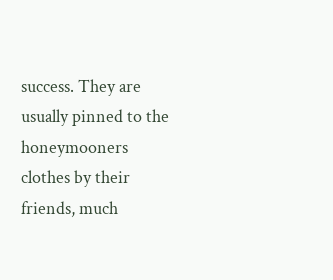success. They are usually pinned to the honeymooners clothes by their friends, much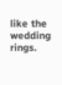like the wedding rings.